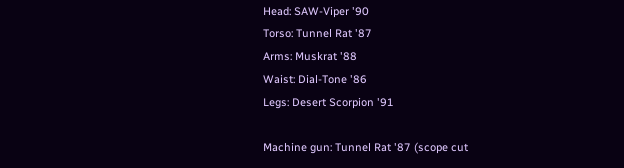Head: SAW-Viper '90
Torso: Tunnel Rat '87
Arms: Muskrat '88
Waist: Dial-Tone '86
Legs: Desert Scorpion '91

Machine gun: Tunnel Rat '87 (scope cut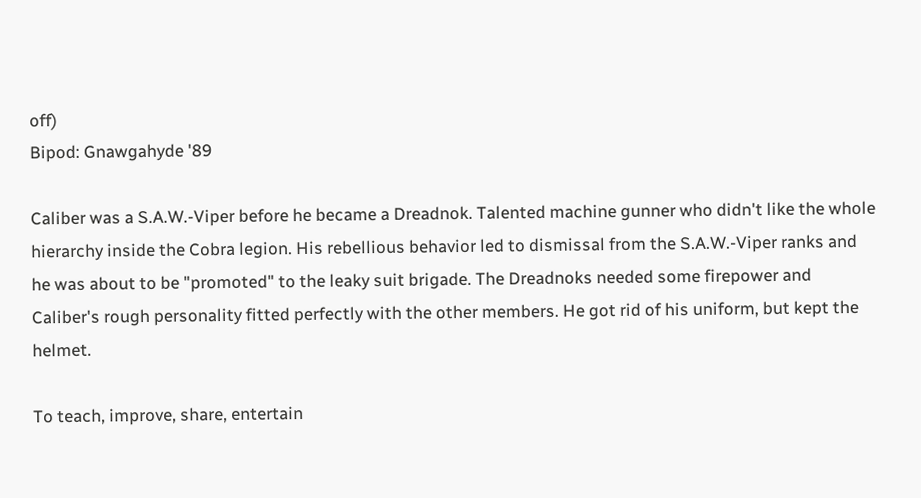off)
Bipod: Gnawgahyde '89

Caliber was a S.A.W.-Viper before he became a Dreadnok. Talented machine gunner who didn't like the whole hierarchy inside the Cobra legion. His rebellious behavior led to dismissal from the S.A.W.-Viper ranks and he was about to be "promoted" to the leaky suit brigade. The Dreadnoks needed some firepower and Caliber's rough personality fitted perfectly with the other members. He got rid of his uniform, but kept the helmet.

To teach, improve, share, entertain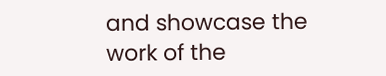and showcase the work of the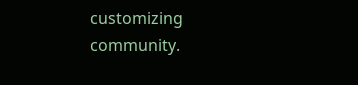customizing community.